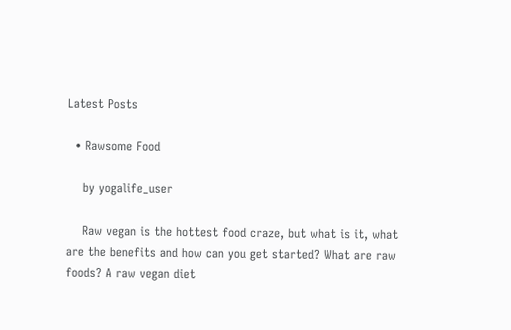Latest Posts

  • Rawsome Food

    by yogalife_user

    Raw vegan is the hottest food craze, but what is it, what are the benefits and how can you get started? What are raw foods? A raw vegan diet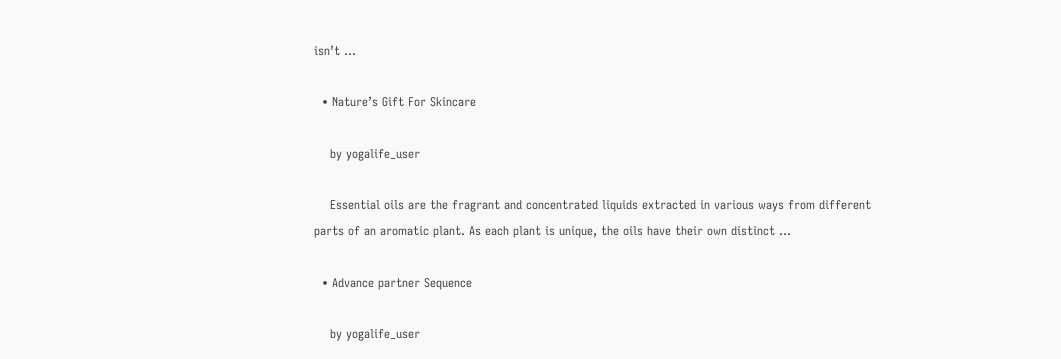isn’t …

  • Nature’s Gift For Skincare

    by yogalife_user

    Essential oils are the fragrant and concentrated liquids extracted in various ways from different parts of an aromatic plant. As each plant is unique, the oils have their own distinct …

  • Advance partner Sequence

    by yogalife_user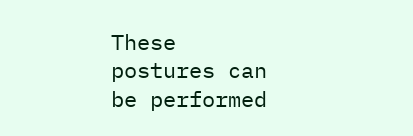These postures can be performed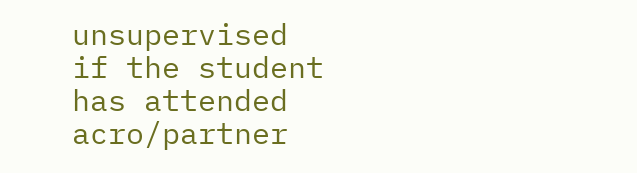unsupervised if the student has attended acro/partner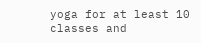yoga for at least 10 classes and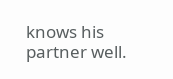knows his partner well.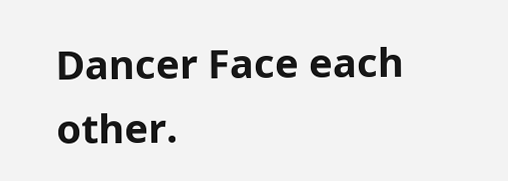Dancer Face each other.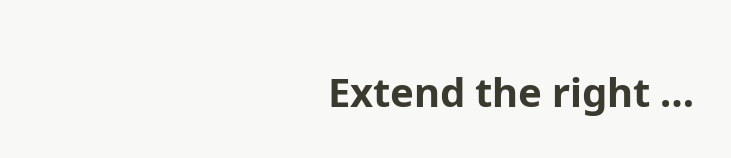Extend the right …